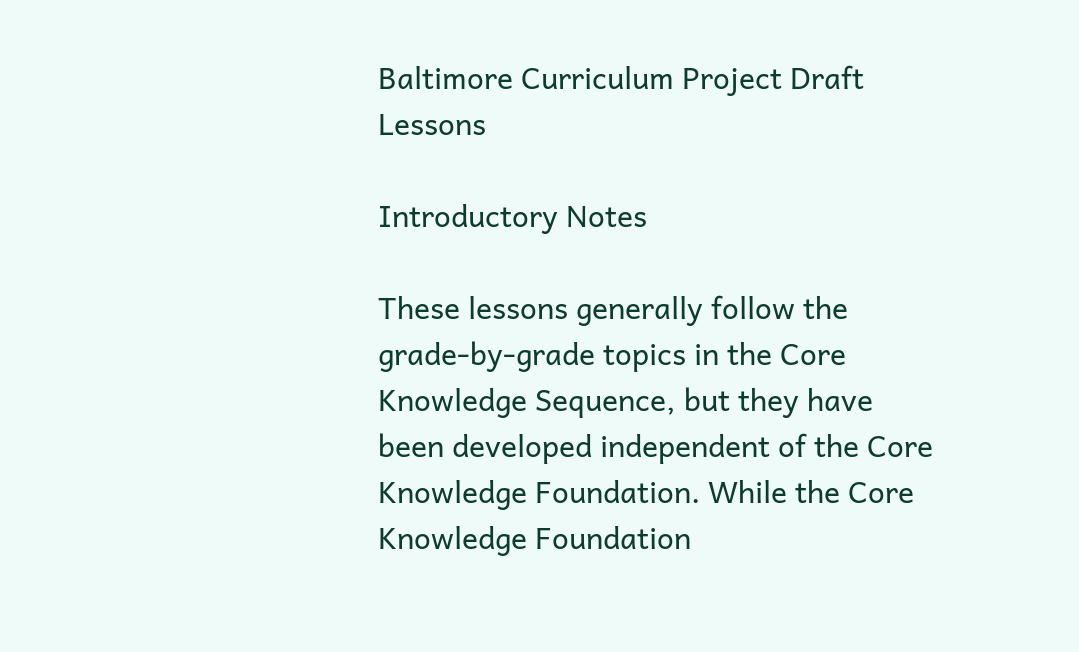Baltimore Curriculum Project Draft Lessons

Introductory Notes

These lessons generally follow the grade-by-grade topics in the Core Knowledge Sequence, but they have been developed independent of the Core Knowledge Foundation. While the Core Knowledge Foundation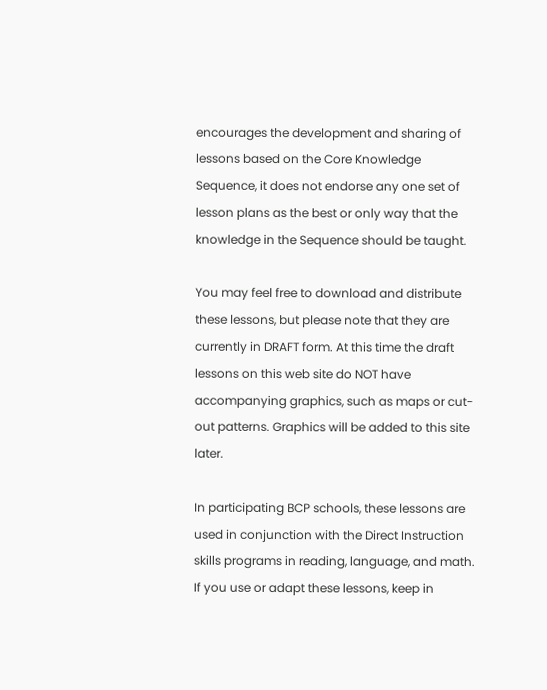encourages the development and sharing of lessons based on the Core Knowledge Sequence, it does not endorse any one set of lesson plans as the best or only way that the knowledge in the Sequence should be taught.

You may feel free to download and distribute these lessons, but please note that they are currently in DRAFT form. At this time the draft lessons on this web site do NOT have accompanying graphics, such as maps or cut-out patterns. Graphics will be added to this site later.

In participating BCP schools, these lessons are used in conjunction with the Direct Instruction skills programs in reading, language, and math. If you use or adapt these lessons, keep in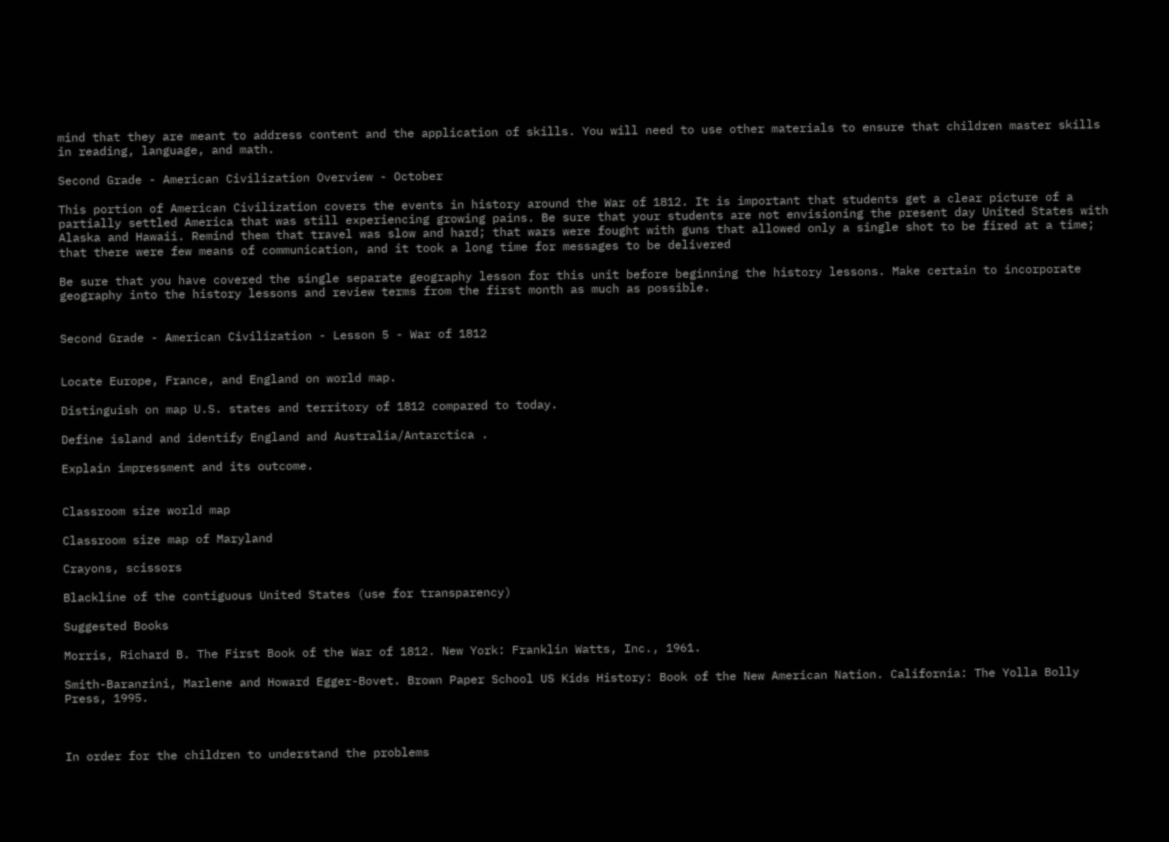mind that they are meant to address content and the application of skills. You will need to use other materials to ensure that children master skills in reading, language, and math.

Second Grade - American Civilization Overview - October

This portion of American Civilization covers the events in history around the War of 1812. It is important that students get a clear picture of a partially settled America that was still experiencing growing pains. Be sure that your students are not envisioning the present day United States with Alaska and Hawaii. Remind them that travel was slow and hard; that wars were fought with guns that allowed only a single shot to be fired at a time; that there were few means of communication, and it took a long time for messages to be delivered

Be sure that you have covered the single separate geography lesson for this unit before beginning the history lessons. Make certain to incorporate geography into the history lessons and review terms from the first month as much as possible.


Second Grade - American Civilization - Lesson 5 - War of 1812


Locate Europe, France, and England on world map.

Distinguish on map U.S. states and territory of 1812 compared to today.

Define island and identify England and Australia/Antarctica .

Explain impressment and its outcome.


Classroom size world map

Classroom size map of Maryland

Crayons, scissors

Blackline of the contiguous United States (use for transparency)

Suggested Books

Morris, Richard B. The First Book of the War of 1812. New York: Franklin Watts, Inc., 1961.

Smith-Baranzini, Marlene and Howard Egger-Bovet. Brown Paper School US Kids History: Book of the New American Nation. California: The Yolla Bolly Press, 1995.



In order for the children to understand the problems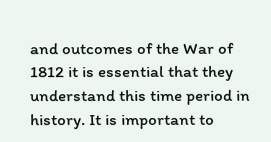and outcomes of the War of 1812 it is essential that they understand this time period in history. It is important to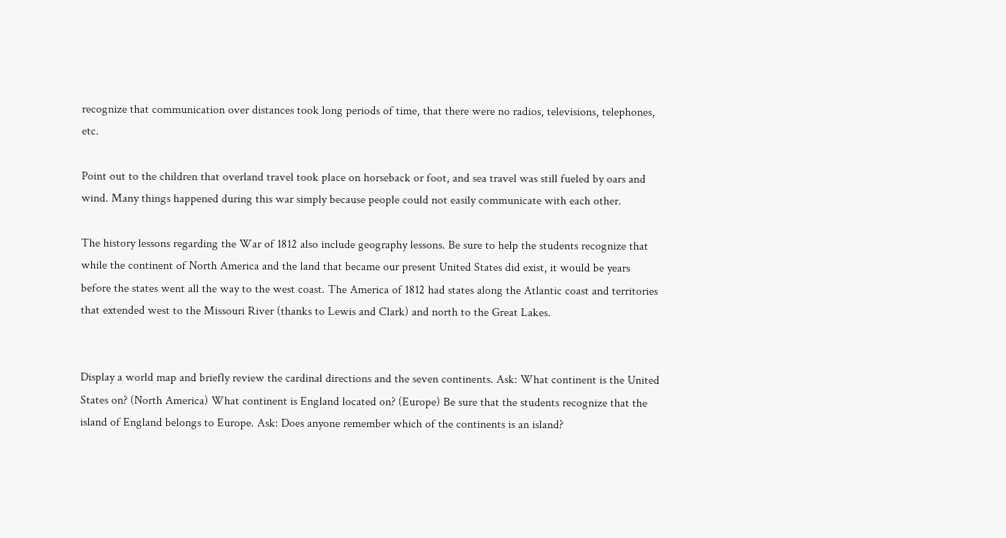recognize that communication over distances took long periods of time, that there were no radios, televisions, telephones, etc.

Point out to the children that overland travel took place on horseback or foot, and sea travel was still fueled by oars and wind. Many things happened during this war simply because people could not easily communicate with each other.

The history lessons regarding the War of 1812 also include geography lessons. Be sure to help the students recognize that while the continent of North America and the land that became our present United States did exist, it would be years before the states went all the way to the west coast. The America of 1812 had states along the Atlantic coast and territories that extended west to the Missouri River (thanks to Lewis and Clark) and north to the Great Lakes.


Display a world map and briefly review the cardinal directions and the seven continents. Ask: What continent is the United States on? (North America) What continent is England located on? (Europe) Be sure that the students recognize that the island of England belongs to Europe. Ask: Does anyone remember which of the continents is an island?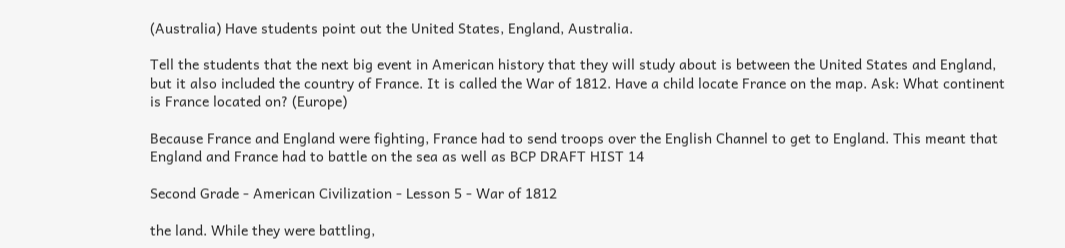(Australia) Have students point out the United States, England, Australia.

Tell the students that the next big event in American history that they will study about is between the United States and England, but it also included the country of France. It is called the War of 1812. Have a child locate France on the map. Ask: What continent is France located on? (Europe)

Because France and England were fighting, France had to send troops over the English Channel to get to England. This meant that England and France had to battle on the sea as well as BCP DRAFT HIST 14

Second Grade - American Civilization - Lesson 5 - War of 1812

the land. While they were battling,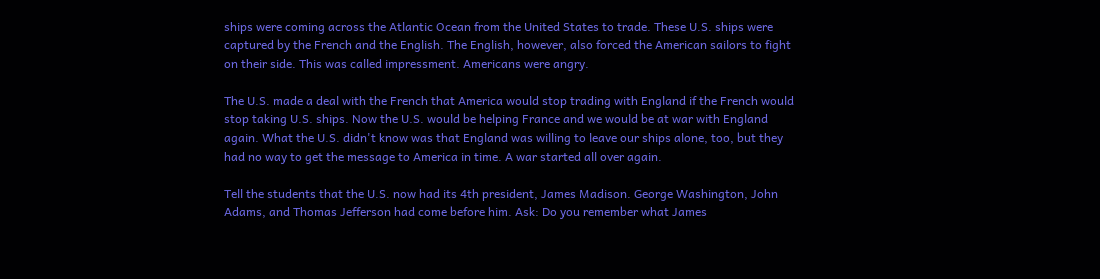ships were coming across the Atlantic Ocean from the United States to trade. These U.S. ships were captured by the French and the English. The English, however, also forced the American sailors to fight on their side. This was called impressment. Americans were angry.

The U.S. made a deal with the French that America would stop trading with England if the French would stop taking U.S. ships. Now the U.S. would be helping France and we would be at war with England again. What the U.S. didn't know was that England was willing to leave our ships alone, too, but they had no way to get the message to America in time. A war started all over again.

Tell the students that the U.S. now had its 4th president, James Madison. George Washington, John Adams, and Thomas Jefferson had come before him. Ask: Do you remember what James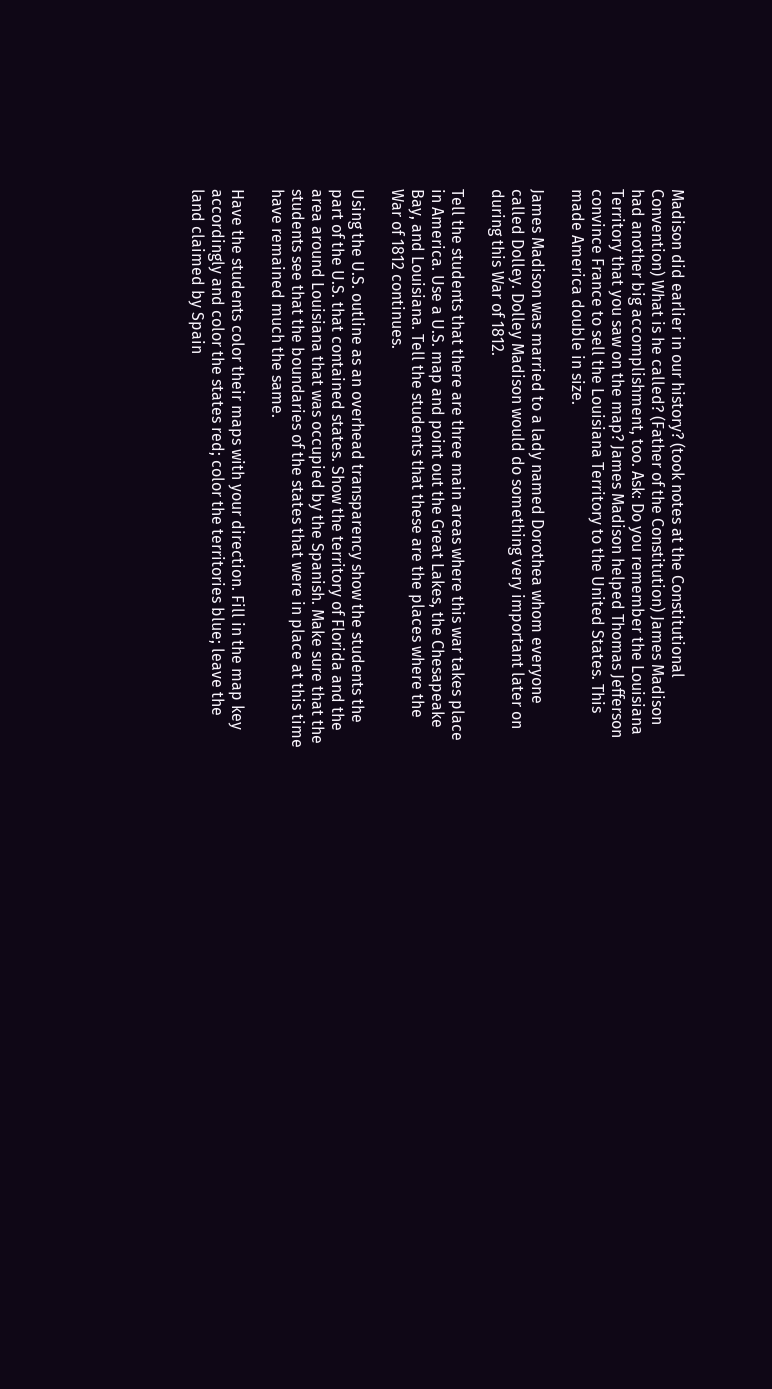Madison did earlier in our history? (took notes at the Constitutional Convention) What is he called? (Father of the Constitution) James Madison had another big accomplishment, too. Ask: Do you remember the Louisiana Territory that you saw on the map? James Madison helped Thomas Jefferson convince France to sell the Louisiana Territory to the United States. This made America double in size.

James Madison was married to a lady named Dorothea whom everyone called Dolley. Dolley Madison would do something very important later on during this War of 1812.

Tell the students that there are three main areas where this war takes place in America. Use a U.S. map and point out the Great Lakes, the Chesapeake Bay, and Louisiana. Tell the students that these are the places where the War of 1812 continues.

Using the U.S. outline as an overhead transparency show the students the part of the U.S. that contained states. Show the territory of Florida and the area around Louisiana that was occupied by the Spanish. Make sure that the students see that the boundaries of the states that were in place at this time have remained much the same.

Have the students color their maps with your direction. Fill in the map key accordingly and color the states red; color the territories blue; leave the land claimed by Spain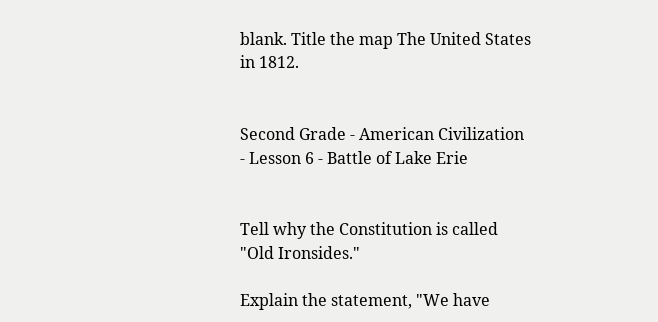blank. Title the map The United States in 1812.


Second Grade - American Civilization - Lesson 6 - Battle of Lake Erie


Tell why the Constitution is called "Old Ironsides."

Explain the statement, "We have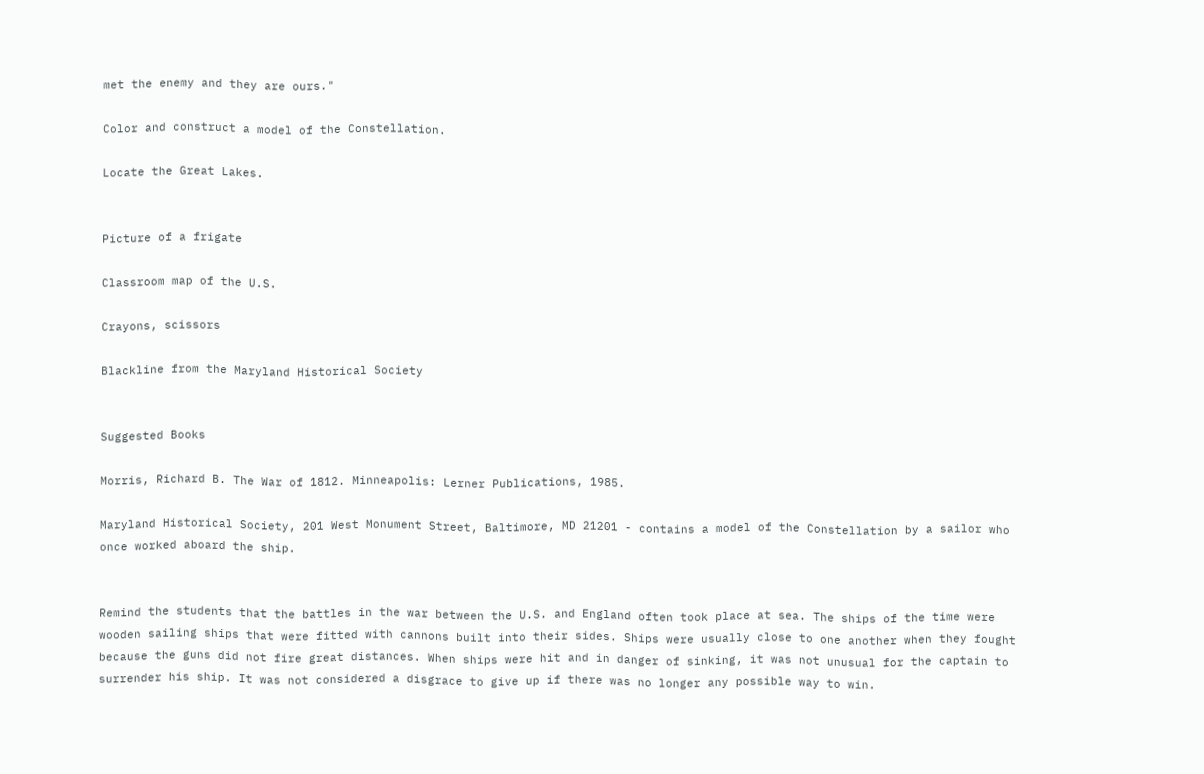met the enemy and they are ours."

Color and construct a model of the Constellation.

Locate the Great Lakes.


Picture of a frigate

Classroom map of the U.S.

Crayons, scissors

Blackline from the Maryland Historical Society


Suggested Books

Morris, Richard B. The War of 1812. Minneapolis: Lerner Publications, 1985.

Maryland Historical Society, 201 West Monument Street, Baltimore, MD 21201 - contains a model of the Constellation by a sailor who once worked aboard the ship.


Remind the students that the battles in the war between the U.S. and England often took place at sea. The ships of the time were wooden sailing ships that were fitted with cannons built into their sides. Ships were usually close to one another when they fought because the guns did not fire great distances. When ships were hit and in danger of sinking, it was not unusual for the captain to surrender his ship. It was not considered a disgrace to give up if there was no longer any possible way to win.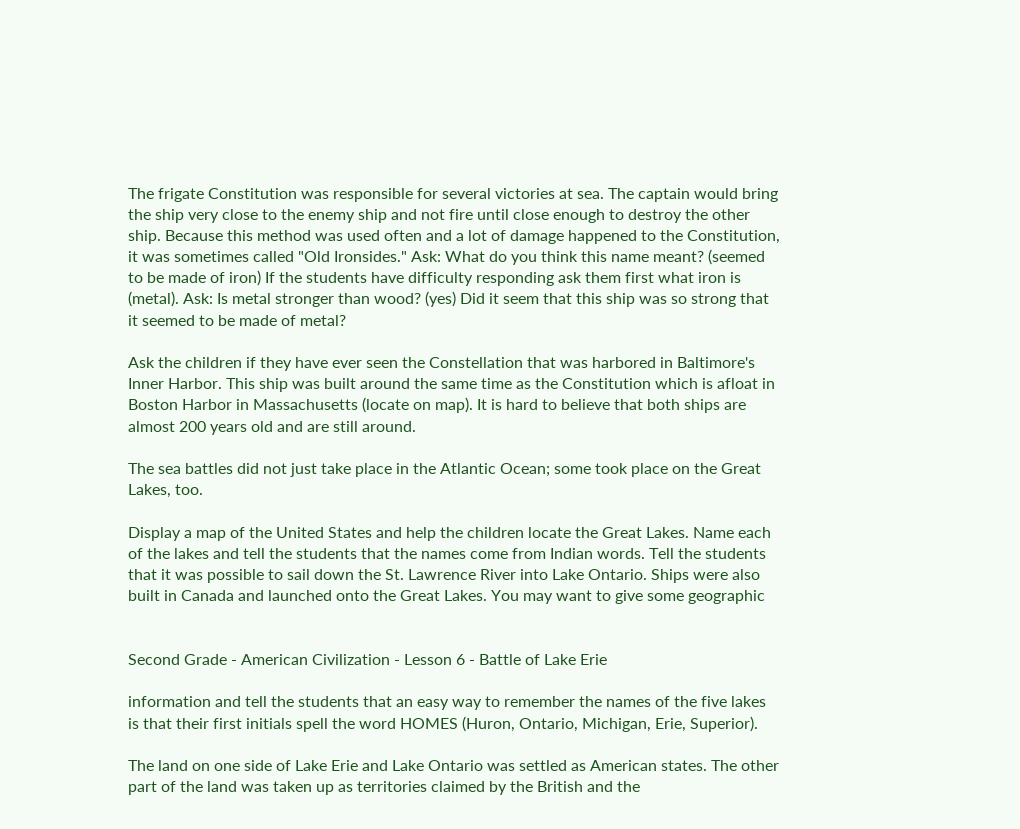The frigate Constitution was responsible for several victories at sea. The captain would bring the ship very close to the enemy ship and not fire until close enough to destroy the other ship. Because this method was used often and a lot of damage happened to the Constitution, it was sometimes called "Old Ironsides." Ask: What do you think this name meant? (seemed to be made of iron) If the students have difficulty responding ask them first what iron is (metal). Ask: Is metal stronger than wood? (yes) Did it seem that this ship was so strong that it seemed to be made of metal?

Ask the children if they have ever seen the Constellation that was harbored in Baltimore's Inner Harbor. This ship was built around the same time as the Constitution which is afloat in Boston Harbor in Massachusetts (locate on map). It is hard to believe that both ships are almost 200 years old and are still around.

The sea battles did not just take place in the Atlantic Ocean; some took place on the Great Lakes, too.

Display a map of the United States and help the children locate the Great Lakes. Name each of the lakes and tell the students that the names come from Indian words. Tell the students that it was possible to sail down the St. Lawrence River into Lake Ontario. Ships were also built in Canada and launched onto the Great Lakes. You may want to give some geographic


Second Grade - American Civilization - Lesson 6 - Battle of Lake Erie

information and tell the students that an easy way to remember the names of the five lakes is that their first initials spell the word HOMES (Huron, Ontario, Michigan, Erie, Superior).

The land on one side of Lake Erie and Lake Ontario was settled as American states. The other part of the land was taken up as territories claimed by the British and the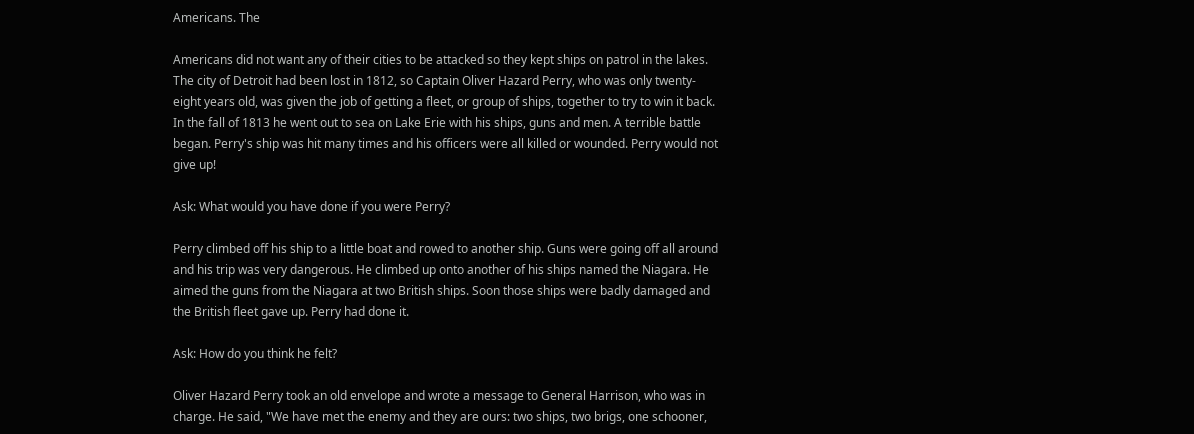Americans. The

Americans did not want any of their cities to be attacked so they kept ships on patrol in the lakes. The city of Detroit had been lost in 1812, so Captain Oliver Hazard Perry, who was only twenty-eight years old, was given the job of getting a fleet, or group of ships, together to try to win it back. In the fall of 1813 he went out to sea on Lake Erie with his ships, guns and men. A terrible battle began. Perry's ship was hit many times and his officers were all killed or wounded. Perry would not give up!

Ask: What would you have done if you were Perry?

Perry climbed off his ship to a little boat and rowed to another ship. Guns were going off all around and his trip was very dangerous. He climbed up onto another of his ships named the Niagara. He aimed the guns from the Niagara at two British ships. Soon those ships were badly damaged and the British fleet gave up. Perry had done it.

Ask: How do you think he felt?

Oliver Hazard Perry took an old envelope and wrote a message to General Harrison, who was in charge. He said, "We have met the enemy and they are ours: two ships, two brigs, one schooner,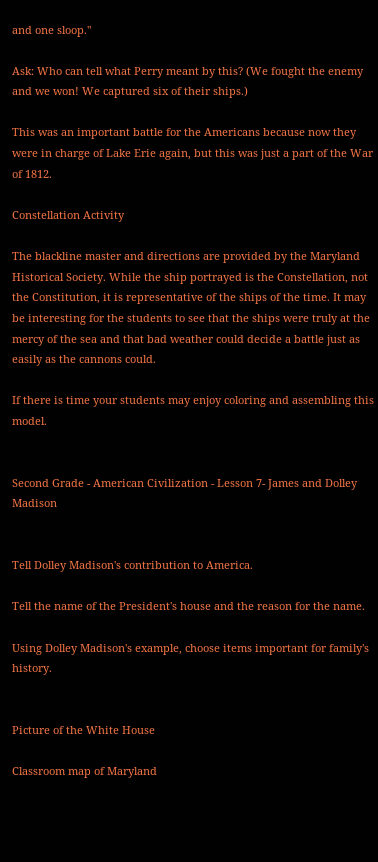and one sloop."

Ask: Who can tell what Perry meant by this? (We fought the enemy and we won! We captured six of their ships.)

This was an important battle for the Americans because now they were in charge of Lake Erie again, but this was just a part of the War of 1812.

Constellation Activity

The blackline master and directions are provided by the Maryland Historical Society. While the ship portrayed is the Constellation, not the Constitution, it is representative of the ships of the time. It may be interesting for the students to see that the ships were truly at the mercy of the sea and that bad weather could decide a battle just as easily as the cannons could.

If there is time your students may enjoy coloring and assembling this model.


Second Grade - American Civilization - Lesson 7- James and Dolley Madison


Tell Dolley Madison's contribution to America.

Tell the name of the President's house and the reason for the name.

Using Dolley Madison's example, choose items important for family's history.


Picture of the White House

Classroom map of Maryland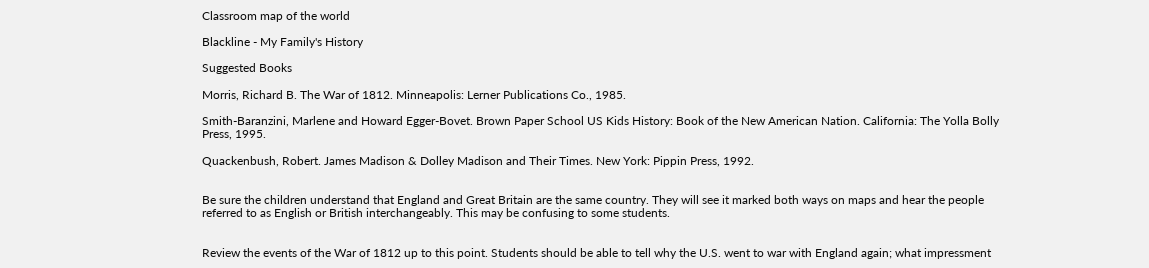Classroom map of the world

Blackline - My Family's History

Suggested Books

Morris, Richard B. The War of 1812. Minneapolis: Lerner Publications Co., 1985.

Smith-Baranzini, Marlene and Howard Egger-Bovet. Brown Paper School US Kids History: Book of the New American Nation. California: The Yolla Bolly Press, 1995.

Quackenbush, Robert. James Madison & Dolley Madison and Their Times. New York: Pippin Press, 1992.


Be sure the children understand that England and Great Britain are the same country. They will see it marked both ways on maps and hear the people referred to as English or British interchangeably. This may be confusing to some students.


Review the events of the War of 1812 up to this point. Students should be able to tell why the U.S. went to war with England again; what impressment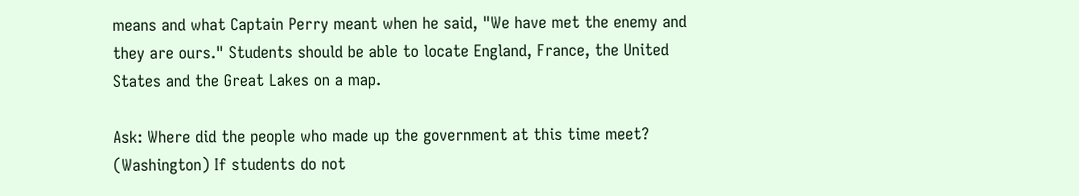means and what Captain Perry meant when he said, "We have met the enemy and they are ours." Students should be able to locate England, France, the United States and the Great Lakes on a map.

Ask: Where did the people who made up the government at this time meet? (Washington) If students do not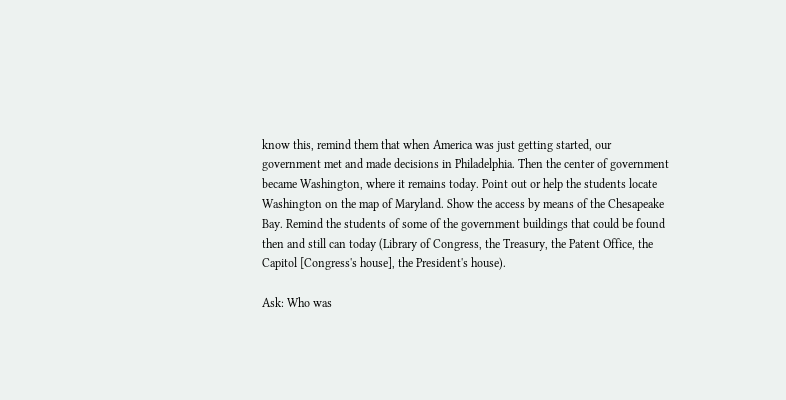know this, remind them that when America was just getting started, our government met and made decisions in Philadelphia. Then the center of government became Washington, where it remains today. Point out or help the students locate Washington on the map of Maryland. Show the access by means of the Chesapeake Bay. Remind the students of some of the government buildings that could be found then and still can today (Library of Congress, the Treasury, the Patent Office, the Capitol [Congress's house], the President's house).

Ask: Who was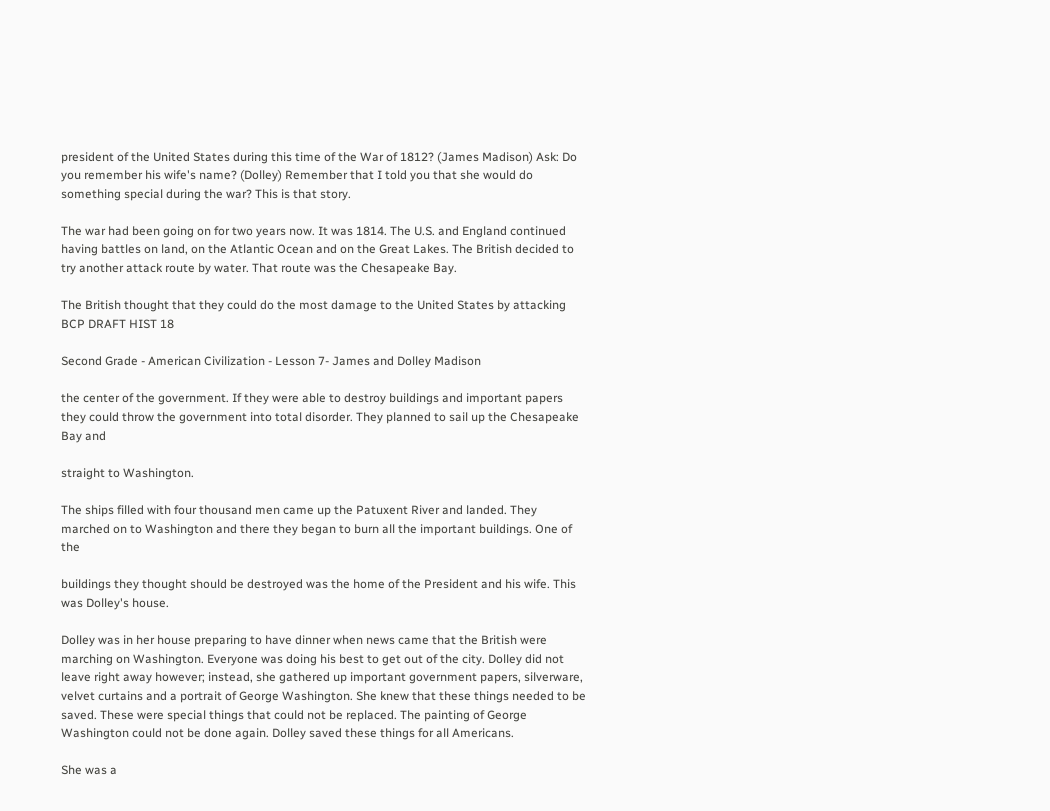president of the United States during this time of the War of 1812? (James Madison) Ask: Do you remember his wife's name? (Dolley) Remember that I told you that she would do something special during the war? This is that story.

The war had been going on for two years now. It was 1814. The U.S. and England continued having battles on land, on the Atlantic Ocean and on the Great Lakes. The British decided to try another attack route by water. That route was the Chesapeake Bay.

The British thought that they could do the most damage to the United States by attacking BCP DRAFT HIST 18

Second Grade - American Civilization - Lesson 7- James and Dolley Madison

the center of the government. If they were able to destroy buildings and important papers they could throw the government into total disorder. They planned to sail up the Chesapeake Bay and

straight to Washington.

The ships filled with four thousand men came up the Patuxent River and landed. They marched on to Washington and there they began to burn all the important buildings. One of the

buildings they thought should be destroyed was the home of the President and his wife. This was Dolley's house.

Dolley was in her house preparing to have dinner when news came that the British were marching on Washington. Everyone was doing his best to get out of the city. Dolley did not leave right away however; instead, she gathered up important government papers, silverware, velvet curtains and a portrait of George Washington. She knew that these things needed to be saved. These were special things that could not be replaced. The painting of George Washington could not be done again. Dolley saved these things for all Americans.

She was a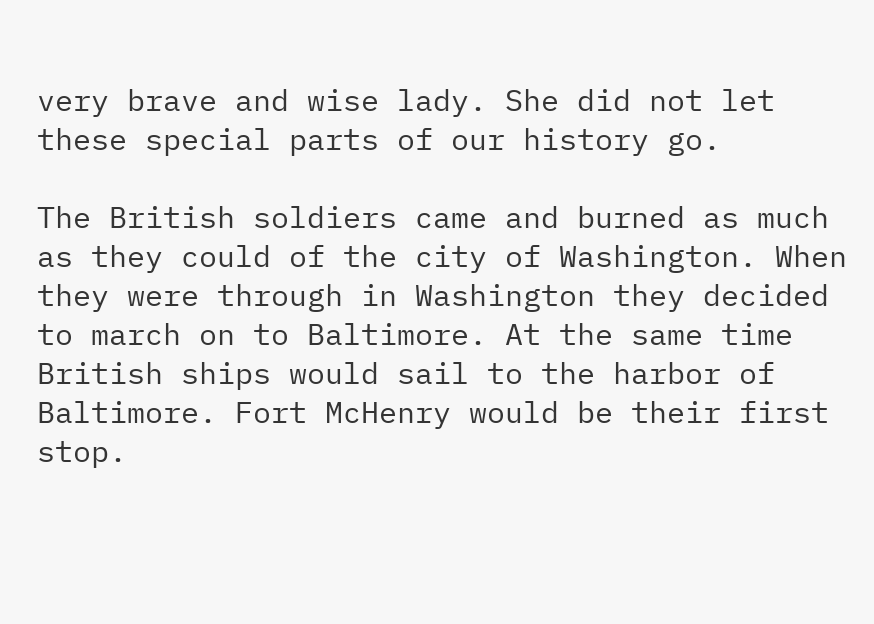very brave and wise lady. She did not let these special parts of our history go.

The British soldiers came and burned as much as they could of the city of Washington. When they were through in Washington they decided to march on to Baltimore. At the same time British ships would sail to the harbor of Baltimore. Fort McHenry would be their first stop.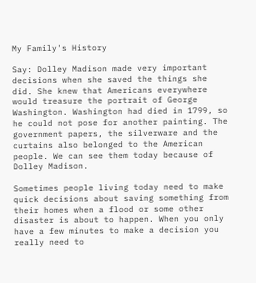My Family's History

Say: Dolley Madison made very important decisions when she saved the things she did. She knew that Americans everywhere would treasure the portrait of George Washington. Washington had died in 1799, so he could not pose for another painting. The government papers, the silverware and the curtains also belonged to the American people. We can see them today because of Dolley Madison.

Sometimes people living today need to make quick decisions about saving something from their homes when a flood or some other disaster is about to happen. When you only have a few minutes to make a decision you really need to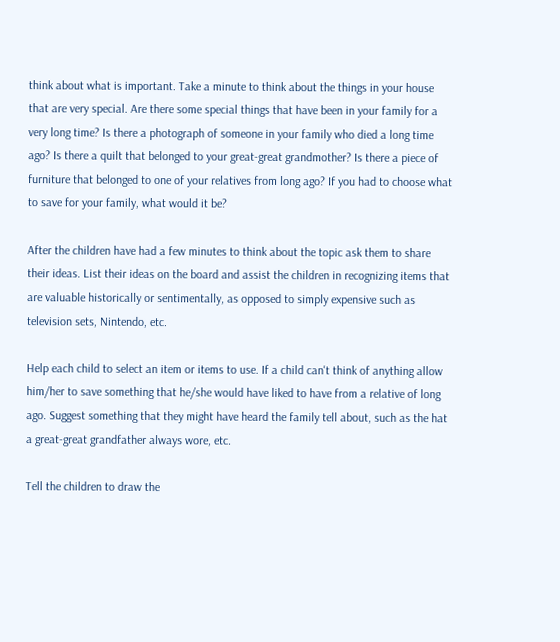think about what is important. Take a minute to think about the things in your house that are very special. Are there some special things that have been in your family for a very long time? Is there a photograph of someone in your family who died a long time ago? Is there a quilt that belonged to your great-great grandmother? Is there a piece of furniture that belonged to one of your relatives from long ago? If you had to choose what to save for your family, what would it be?

After the children have had a few minutes to think about the topic ask them to share their ideas. List their ideas on the board and assist the children in recognizing items that are valuable historically or sentimentally, as opposed to simply expensive such as television sets, Nintendo, etc.

Help each child to select an item or items to use. If a child can't think of anything allow him/her to save something that he/she would have liked to have from a relative of long ago. Suggest something that they might have heard the family tell about, such as the hat a great-great grandfather always wore, etc.

Tell the children to draw the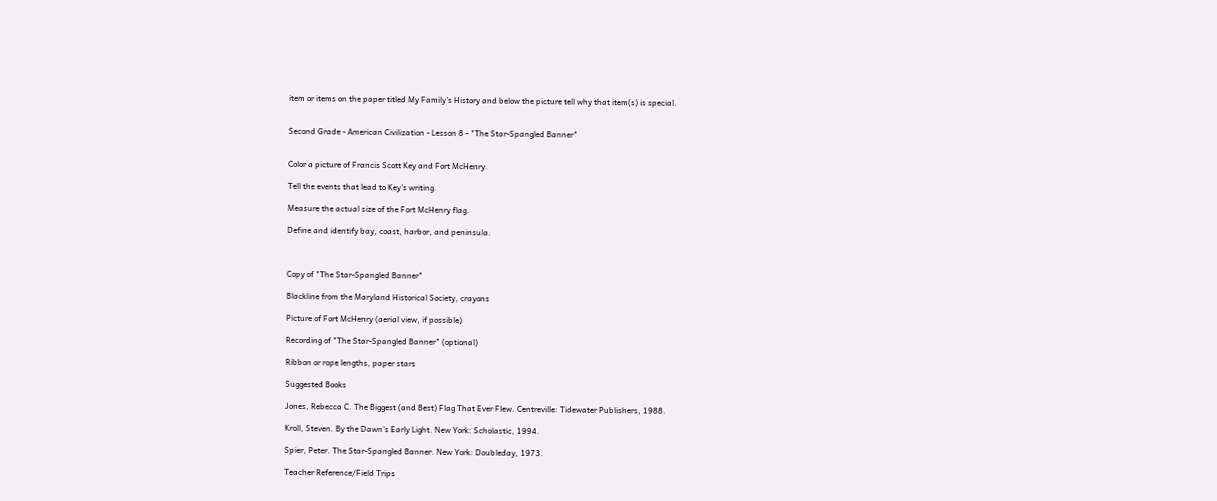item or items on the paper titled My Family's History and below the picture tell why that item(s) is special.


Second Grade - American Civilization - Lesson 8 - "The Star-Spangled Banner"


Color a picture of Francis Scott Key and Fort McHenry.

Tell the events that lead to Key's writing.

Measure the actual size of the Fort McHenry flag.

Define and identify bay, coast, harbor, and peninsula.



Copy of "The Star-Spangled Banner"

Blackline from the Maryland Historical Society, crayons

Picture of Fort McHenry (aerial view, if possible)

Recording of "The Star-Spangled Banner" (optional)

Ribbon or rope lengths, paper stars

Suggested Books

Jones, Rebecca C. The Biggest (and Best) Flag That Ever Flew. Centreville: Tidewater Publishers, 1988.

Kroll, Steven. By the Dawn's Early Light. New York: Scholastic, 1994.

Spier, Peter. The Star-Spangled Banner. New York: Doubleday, 1973.

Teacher Reference/Field Trips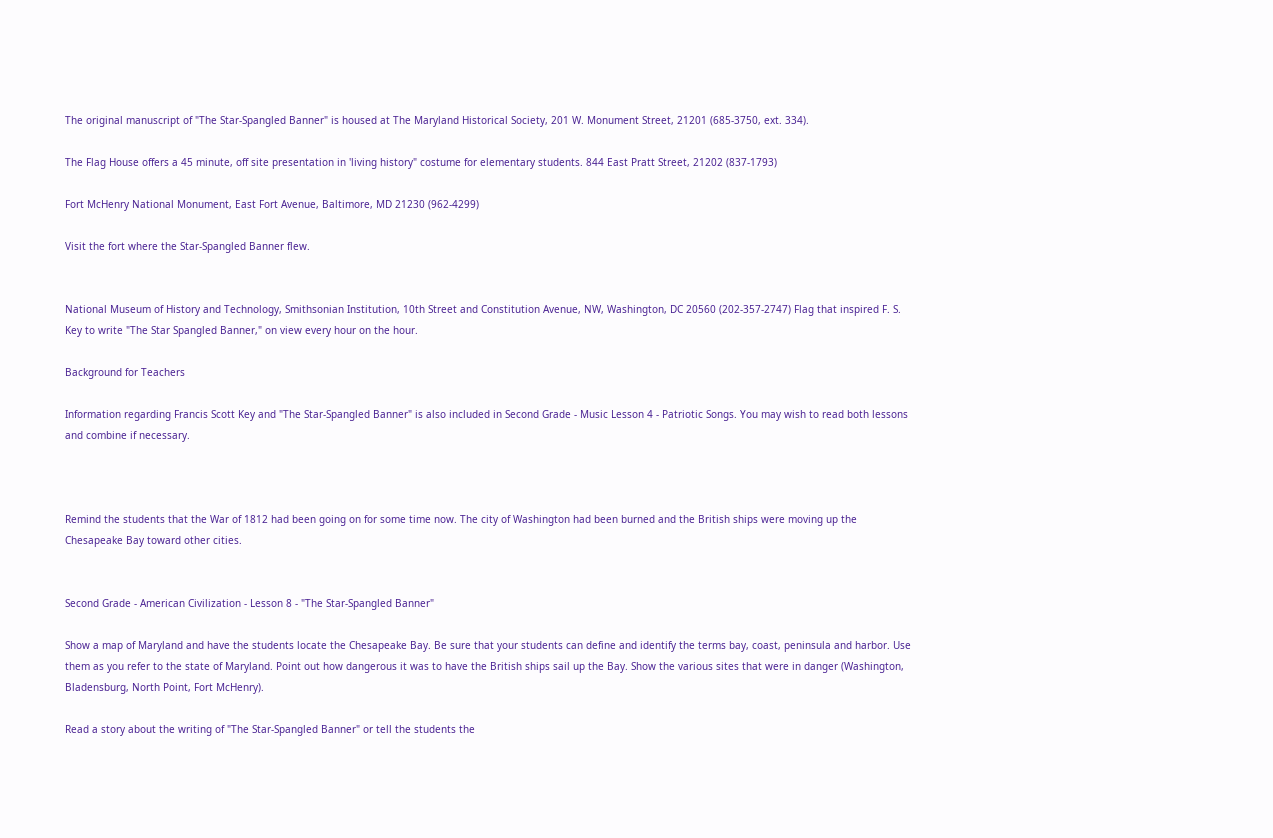The original manuscript of "The Star-Spangled Banner" is housed at The Maryland Historical Society, 201 W. Monument Street, 21201 (685-3750, ext. 334).

The Flag House offers a 45 minute, off site presentation in 'living history" costume for elementary students. 844 East Pratt Street, 21202 (837-1793)

Fort McHenry National Monument, East Fort Avenue, Baltimore, MD 21230 (962-4299)

Visit the fort where the Star-Spangled Banner flew.


National Museum of History and Technology, Smithsonian Institution, 10th Street and Constitution Avenue, NW, Washington, DC 20560 (202-357-2747) Flag that inspired F. S. Key to write "The Star Spangled Banner," on view every hour on the hour.

Background for Teachers

Information regarding Francis Scott Key and "The Star-Spangled Banner" is also included in Second Grade - Music Lesson 4 - Patriotic Songs. You may wish to read both lessons and combine if necessary.



Remind the students that the War of 1812 had been going on for some time now. The city of Washington had been burned and the British ships were moving up the Chesapeake Bay toward other cities.


Second Grade - American Civilization - Lesson 8 - "The Star-Spangled Banner"

Show a map of Maryland and have the students locate the Chesapeake Bay. Be sure that your students can define and identify the terms bay, coast, peninsula and harbor. Use them as you refer to the state of Maryland. Point out how dangerous it was to have the British ships sail up the Bay. Show the various sites that were in danger (Washington, Bladensburg, North Point, Fort McHenry).

Read a story about the writing of "The Star-Spangled Banner" or tell the students the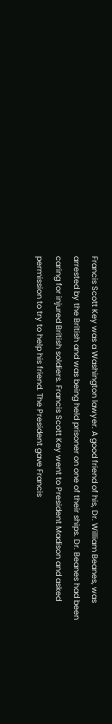Francis Scott Key was a Washington lawyer. A good friend of his, Dr. William Beanes, was arrested by the British and was being held prisoner on one of their ships. Dr. Beanes had been caring for injured British soldiers. Francis Scott Key went to President Madison and asked permission to try to help his friend. The President gave Francis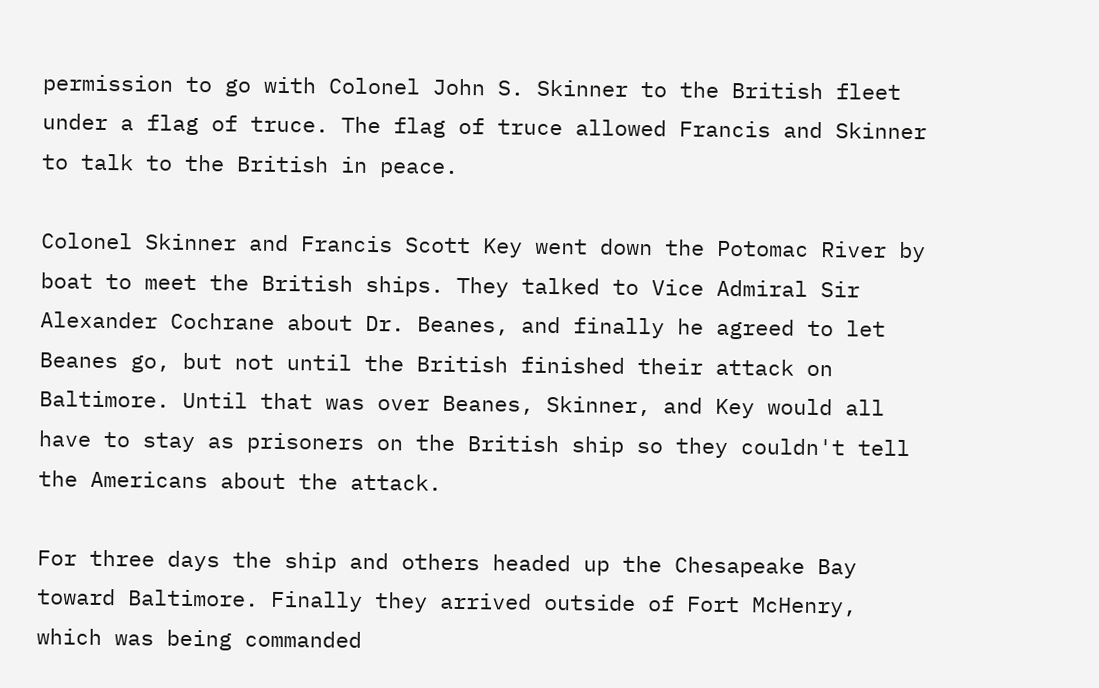permission to go with Colonel John S. Skinner to the British fleet under a flag of truce. The flag of truce allowed Francis and Skinner to talk to the British in peace.

Colonel Skinner and Francis Scott Key went down the Potomac River by boat to meet the British ships. They talked to Vice Admiral Sir Alexander Cochrane about Dr. Beanes, and finally he agreed to let Beanes go, but not until the British finished their attack on Baltimore. Until that was over Beanes, Skinner, and Key would all have to stay as prisoners on the British ship so they couldn't tell the Americans about the attack.

For three days the ship and others headed up the Chesapeake Bay toward Baltimore. Finally they arrived outside of Fort McHenry, which was being commanded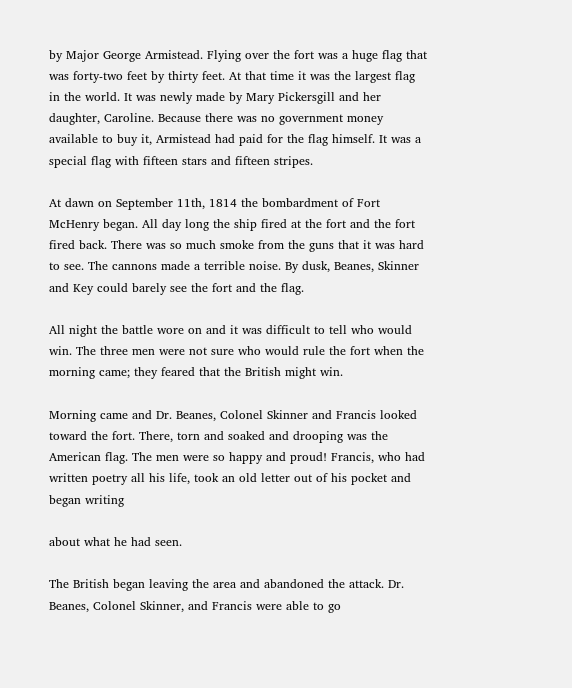by Major George Armistead. Flying over the fort was a huge flag that was forty-two feet by thirty feet. At that time it was the largest flag in the world. It was newly made by Mary Pickersgill and her daughter, Caroline. Because there was no government money available to buy it, Armistead had paid for the flag himself. It was a special flag with fifteen stars and fifteen stripes.

At dawn on September 11th, 1814 the bombardment of Fort McHenry began. All day long the ship fired at the fort and the fort fired back. There was so much smoke from the guns that it was hard to see. The cannons made a terrible noise. By dusk, Beanes, Skinner and Key could barely see the fort and the flag.

All night the battle wore on and it was difficult to tell who would win. The three men were not sure who would rule the fort when the morning came; they feared that the British might win.

Morning came and Dr. Beanes, Colonel Skinner and Francis looked toward the fort. There, torn and soaked and drooping was the American flag. The men were so happy and proud! Francis, who had written poetry all his life, took an old letter out of his pocket and began writing

about what he had seen.

The British began leaving the area and abandoned the attack. Dr. Beanes, Colonel Skinner, and Francis were able to go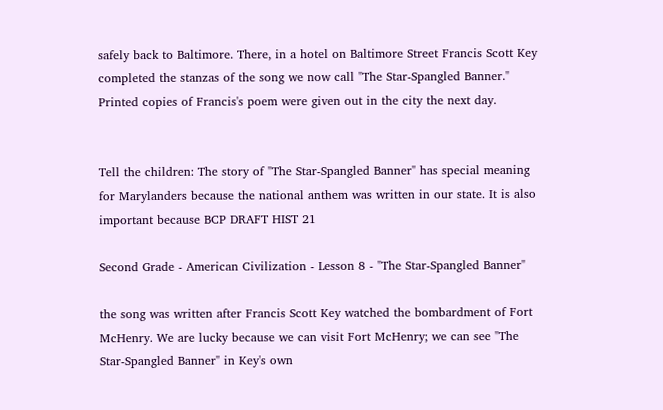safely back to Baltimore. There, in a hotel on Baltimore Street Francis Scott Key completed the stanzas of the song we now call "The Star-Spangled Banner." Printed copies of Francis's poem were given out in the city the next day.


Tell the children: The story of "The Star-Spangled Banner" has special meaning for Marylanders because the national anthem was written in our state. It is also important because BCP DRAFT HIST 21

Second Grade - American Civilization - Lesson 8 - "The Star-Spangled Banner"

the song was written after Francis Scott Key watched the bombardment of Fort McHenry. We are lucky because we can visit Fort McHenry; we can see "The Star-Spangled Banner" in Key's own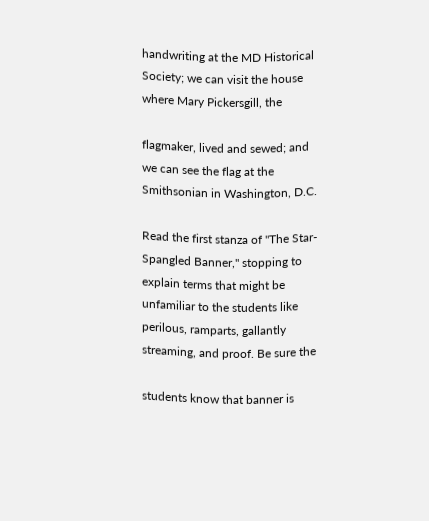handwriting at the MD Historical Society; we can visit the house where Mary Pickersgill, the

flagmaker, lived and sewed; and we can see the flag at the Smithsonian in Washington, D.C.

Read the first stanza of "The Star-Spangled Banner," stopping to explain terms that might be unfamiliar to the students like perilous, ramparts, gallantly streaming, and proof. Be sure the

students know that banner is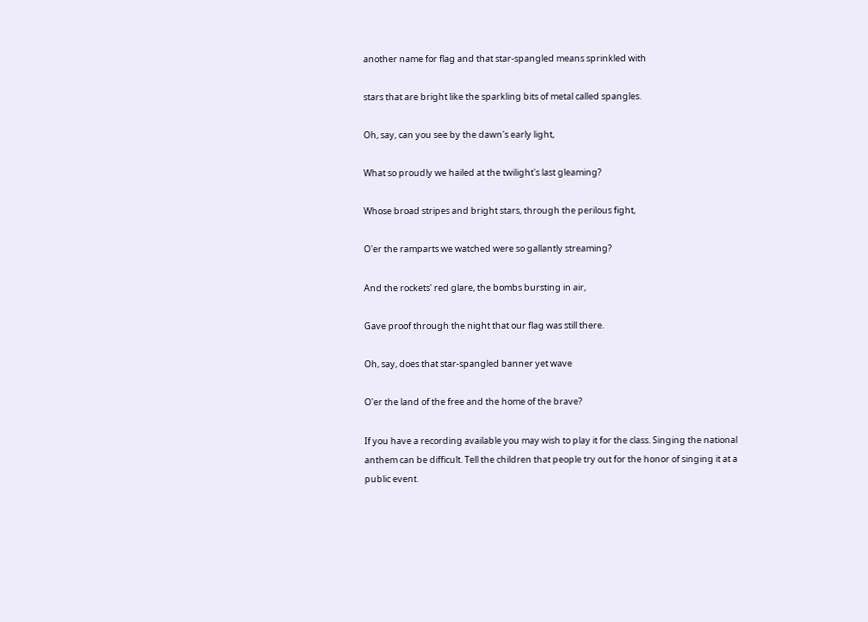another name for flag and that star-spangled means sprinkled with

stars that are bright like the sparkling bits of metal called spangles.

Oh, say, can you see by the dawn's early light,

What so proudly we hailed at the twilight's last gleaming?

Whose broad stripes and bright stars, through the perilous fight,

O'er the ramparts we watched were so gallantly streaming?

And the rockets' red glare, the bombs bursting in air,

Gave proof through the night that our flag was still there.

Oh, say, does that star-spangled banner yet wave

O'er the land of the free and the home of the brave?

If you have a recording available you may wish to play it for the class. Singing the national anthem can be difficult. Tell the children that people try out for the honor of singing it at a public event.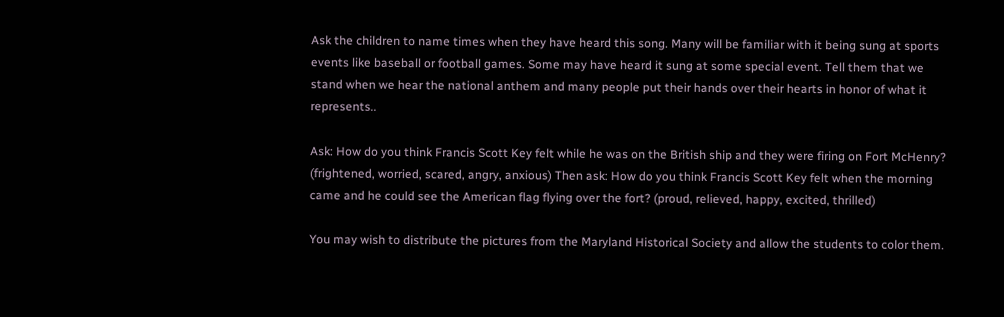Ask the children to name times when they have heard this song. Many will be familiar with it being sung at sports events like baseball or football games. Some may have heard it sung at some special event. Tell them that we stand when we hear the national anthem and many people put their hands over their hearts in honor of what it represents..

Ask: How do you think Francis Scott Key felt while he was on the British ship and they were firing on Fort McHenry? (frightened, worried, scared, angry, anxious) Then ask: How do you think Francis Scott Key felt when the morning came and he could see the American flag flying over the fort? (proud, relieved, happy, excited, thrilled)

You may wish to distribute the pictures from the Maryland Historical Society and allow the students to color them.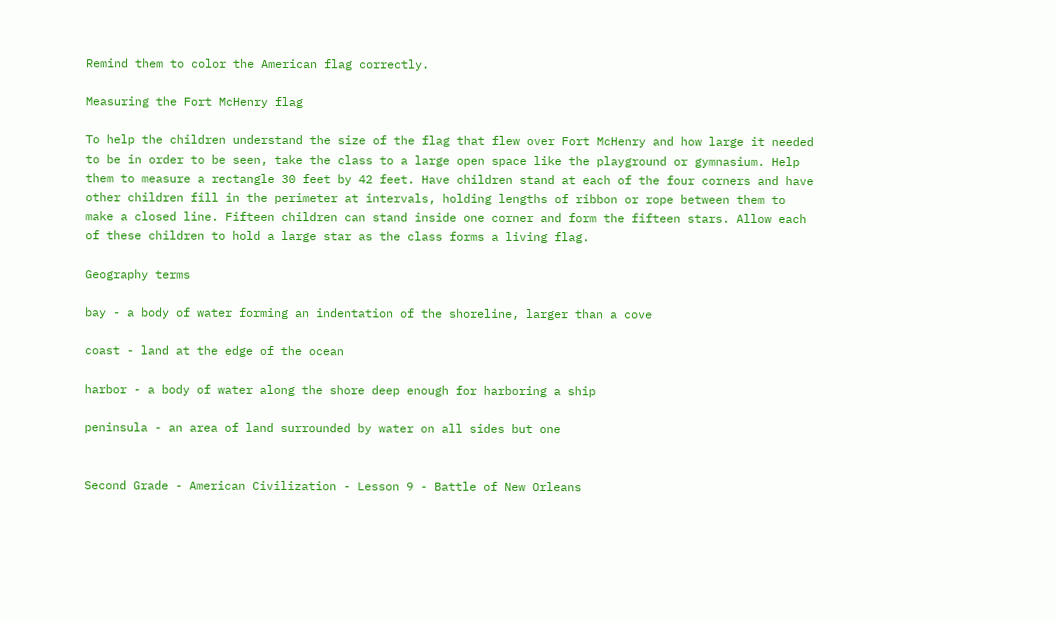Remind them to color the American flag correctly.

Measuring the Fort McHenry flag

To help the children understand the size of the flag that flew over Fort McHenry and how large it needed to be in order to be seen, take the class to a large open space like the playground or gymnasium. Help them to measure a rectangle 30 feet by 42 feet. Have children stand at each of the four corners and have other children fill in the perimeter at intervals, holding lengths of ribbon or rope between them to make a closed line. Fifteen children can stand inside one corner and form the fifteen stars. Allow each of these children to hold a large star as the class forms a living flag.

Geography terms

bay - a body of water forming an indentation of the shoreline, larger than a cove

coast - land at the edge of the ocean

harbor - a body of water along the shore deep enough for harboring a ship

peninsula - an area of land surrounded by water on all sides but one


Second Grade - American Civilization - Lesson 9 - Battle of New Orleans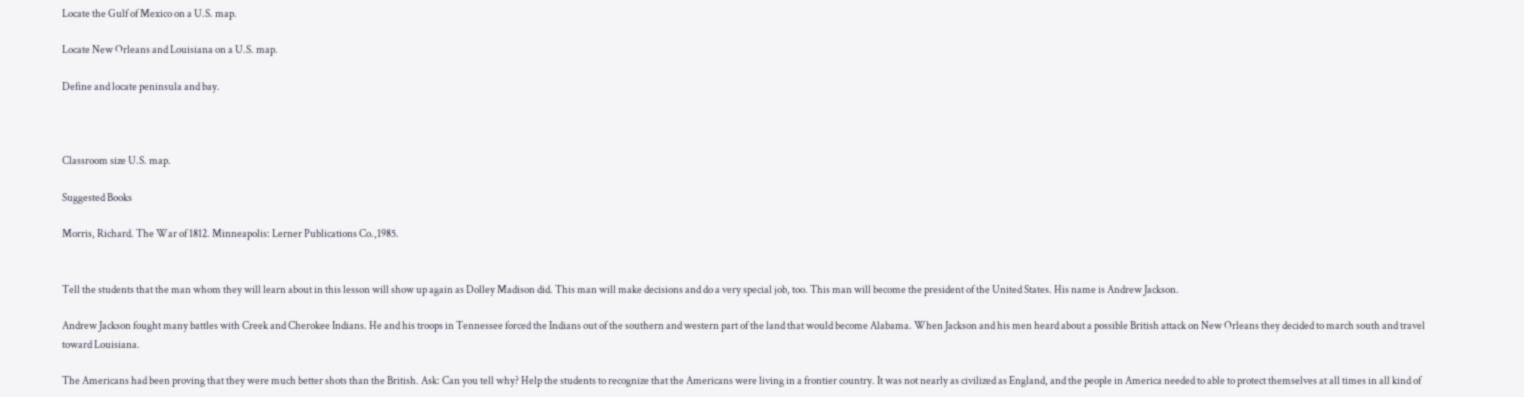Locate the Gulf of Mexico on a U.S. map.

Locate New Orleans and Louisiana on a U.S. map.

Define and locate peninsula and bay.



Classroom size U.S. map.

Suggested Books

Morris, Richard. The War of 1812. Minneapolis: Lerner Publications Co.,1985.


Tell the students that the man whom they will learn about in this lesson will show up again as Dolley Madison did. This man will make decisions and do a very special job, too. This man will become the president of the United States. His name is Andrew Jackson.

Andrew Jackson fought many battles with Creek and Cherokee Indians. He and his troops in Tennessee forced the Indians out of the southern and western part of the land that would become Alabama. When Jackson and his men heard about a possible British attack on New Orleans they decided to march south and travel toward Louisiana.

The Americans had been proving that they were much better shots than the British. Ask: Can you tell why? Help the students to recognize that the Americans were living in a frontier country. It was not nearly as civilized as England, and the people in America needed to able to protect themselves at all times in all kind of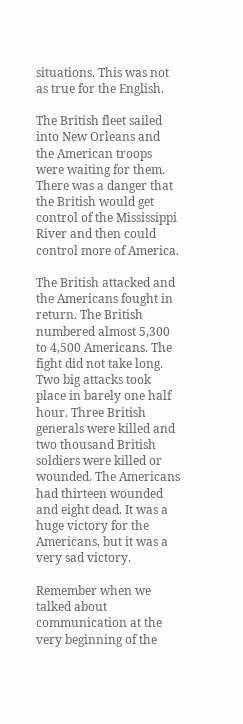situations. This was not as true for the English.

The British fleet sailed into New Orleans and the American troops were waiting for them. There was a danger that the British would get control of the Mississippi River and then could control more of America.

The British attacked and the Americans fought in return. The British numbered almost 5,300 to 4,500 Americans. The fight did not take long. Two big attacks took place in barely one half hour. Three British generals were killed and two thousand British soldiers were killed or wounded. The Americans had thirteen wounded and eight dead. It was a huge victory for the Americans, but it was a very sad victory.

Remember when we talked about communication at the very beginning of the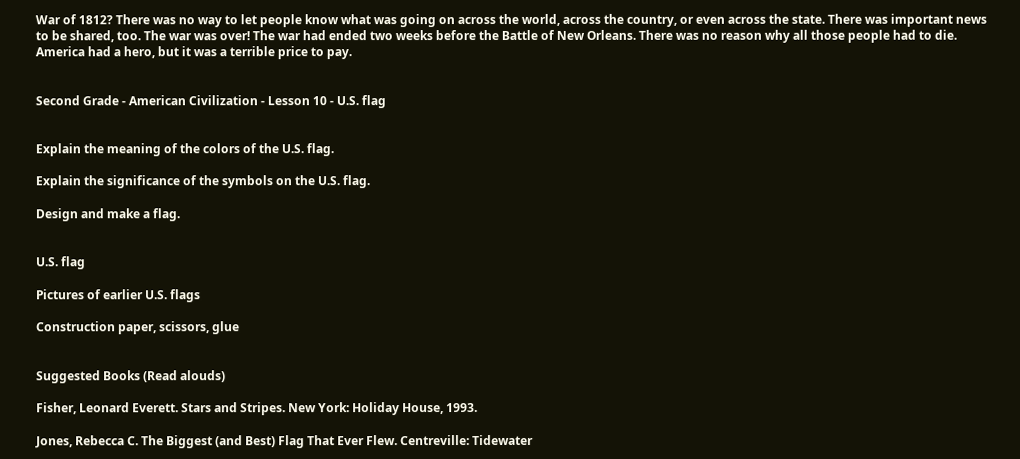War of 1812? There was no way to let people know what was going on across the world, across the country, or even across the state. There was important news to be shared, too. The war was over! The war had ended two weeks before the Battle of New Orleans. There was no reason why all those people had to die. America had a hero, but it was a terrible price to pay.


Second Grade - American Civilization - Lesson 10 - U.S. flag


Explain the meaning of the colors of the U.S. flag.

Explain the significance of the symbols on the U.S. flag.

Design and make a flag.


U.S. flag

Pictures of earlier U.S. flags

Construction paper, scissors, glue


Suggested Books (Read alouds)

Fisher, Leonard Everett. Stars and Stripes. New York: Holiday House, 1993.

Jones, Rebecca C. The Biggest (and Best) Flag That Ever Flew. Centreville: Tidewater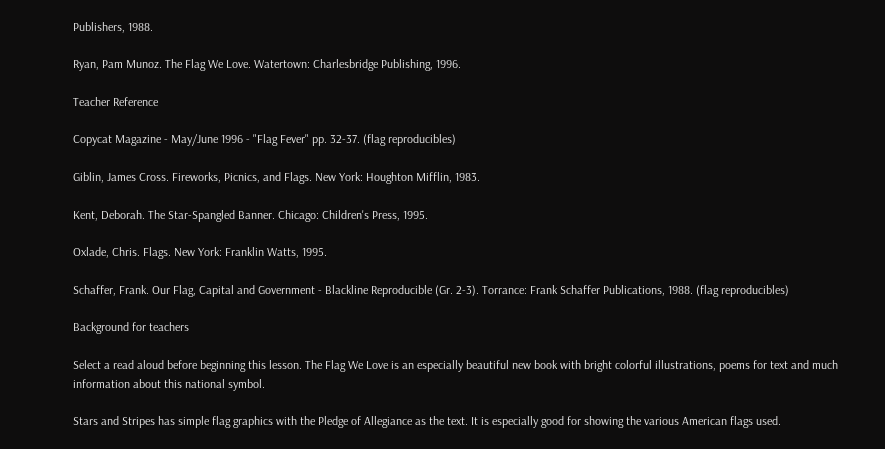Publishers, 1988.

Ryan, Pam Munoz. The Flag We Love. Watertown: Charlesbridge Publishing, 1996.

Teacher Reference

Copycat Magazine - May/June 1996 - "Flag Fever" pp. 32-37. (flag reproducibles)

Giblin, James Cross. Fireworks, Picnics, and Flags. New York: Houghton Mifflin, 1983.

Kent, Deborah. The Star-Spangled Banner. Chicago: Children's Press, 1995.

Oxlade, Chris. Flags. New York: Franklin Watts, 1995.

Schaffer, Frank. Our Flag, Capital and Government - Blackline Reproducible (Gr. 2-3). Torrance: Frank Schaffer Publications, 1988. (flag reproducibles)

Background for teachers

Select a read aloud before beginning this lesson. The Flag We Love is an especially beautiful new book with bright colorful illustrations, poems for text and much information about this national symbol.

Stars and Stripes has simple flag graphics with the Pledge of Allegiance as the text. It is especially good for showing the various American flags used.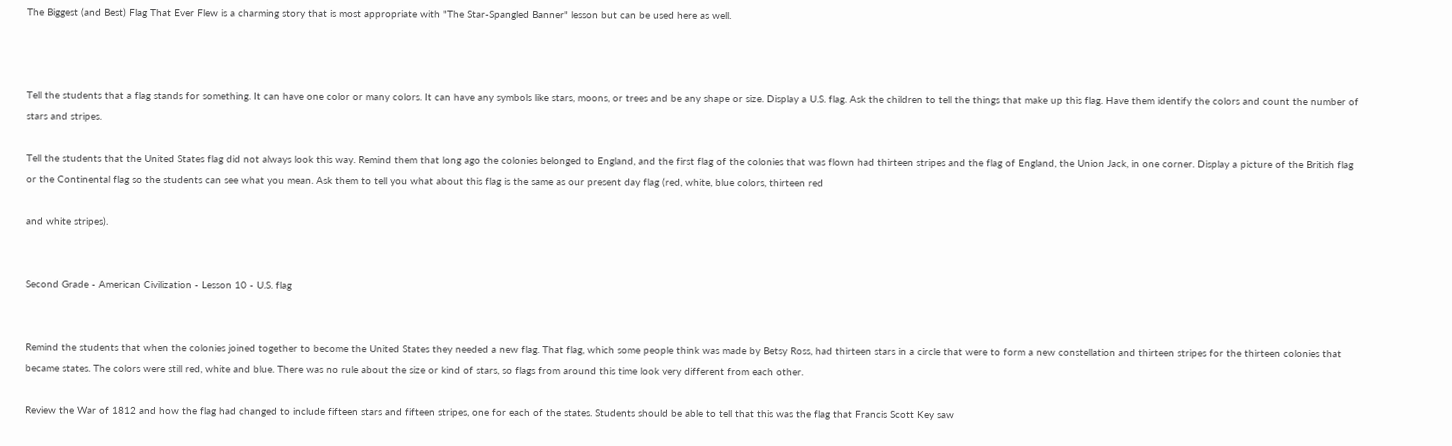The Biggest (and Best) Flag That Ever Flew is a charming story that is most appropriate with "The Star-Spangled Banner" lesson but can be used here as well.



Tell the students that a flag stands for something. It can have one color or many colors. It can have any symbols like stars, moons, or trees and be any shape or size. Display a U.S. flag. Ask the children to tell the things that make up this flag. Have them identify the colors and count the number of stars and stripes.

Tell the students that the United States flag did not always look this way. Remind them that long ago the colonies belonged to England, and the first flag of the colonies that was flown had thirteen stripes and the flag of England, the Union Jack, in one corner. Display a picture of the British flag or the Continental flag so the students can see what you mean. Ask them to tell you what about this flag is the same as our present day flag (red, white, blue colors, thirteen red

and white stripes).


Second Grade - American Civilization - Lesson 10 - U.S. flag


Remind the students that when the colonies joined together to become the United States they needed a new flag. That flag, which some people think was made by Betsy Ross, had thirteen stars in a circle that were to form a new constellation and thirteen stripes for the thirteen colonies that became states. The colors were still red, white and blue. There was no rule about the size or kind of stars, so flags from around this time look very different from each other.

Review the War of 1812 and how the flag had changed to include fifteen stars and fifteen stripes, one for each of the states. Students should be able to tell that this was the flag that Francis Scott Key saw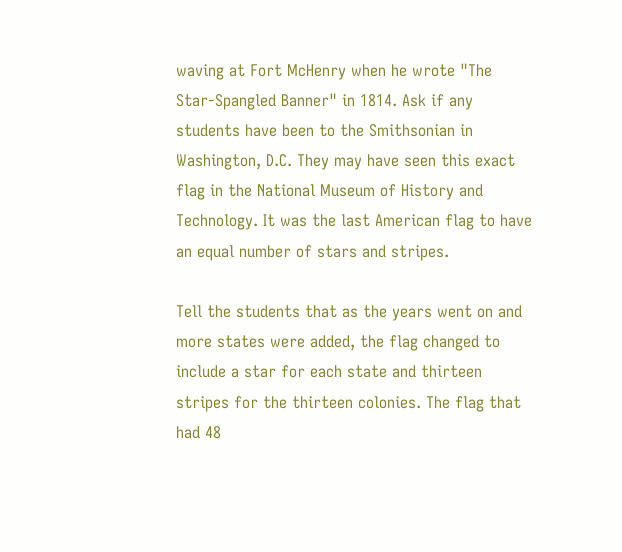waving at Fort McHenry when he wrote "The Star-Spangled Banner" in 1814. Ask if any students have been to the Smithsonian in Washington, D.C. They may have seen this exact flag in the National Museum of History and Technology. It was the last American flag to have an equal number of stars and stripes.

Tell the students that as the years went on and more states were added, the flag changed to include a star for each state and thirteen stripes for the thirteen colonies. The flag that had 48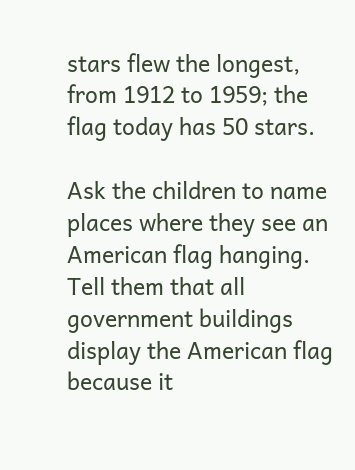stars flew the longest, from 1912 to 1959; the flag today has 50 stars.

Ask the children to name places where they see an American flag hanging. Tell them that all government buildings display the American flag because it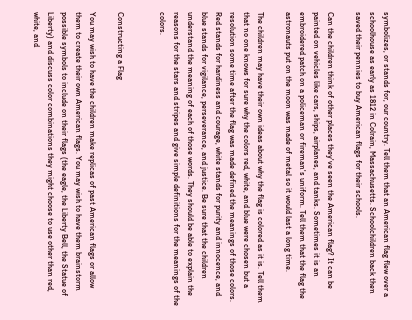symbolizes, or stands for, our country. Tell them that an American flag flew over a schoolhouse as early as 1812 in Colrain, Massachusetts. Schoolchildren back then saved their pennies to buy American flags for their schools.

Can the children think of other places they've seen the American flag? It can be painted on vehicles like cars, ships, airplanes, and tanks. Sometimes it is an embroidered patch on a policeman or fireman's uniform. Tell them that the flag the astronauts put on the moon was made of metal so it would last a long time.

The children may have their own ideas about why the flag is colored as it is. Tell them that no one knows for sure why the colors red, white, and blue were chosen but a resolution some time after the flag was made defined the meanings of those colors. Red stands for hardiness and courage, white stands for purity and innocence, and blue stands for vigilance, perseverance, and justice. Be sure that the children understand the meaning of each of those words. They should be able to explain the reasons for the stars and stripes and give simple definitions for the meanings of the colors.


Constructing a Flag

You may wish to have the children make replicas of past American flags or allow them to create their own American flags. You may wish to have them brainstorm possible symbols to include on their flags (the eagle, the Liberty Bell, the Statue of Liberty) and discuss color combinations they might choose to use other than red, white, and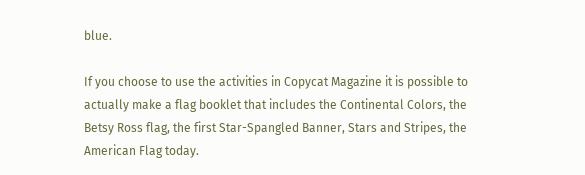blue.

If you choose to use the activities in Copycat Magazine it is possible to actually make a flag booklet that includes the Continental Colors, the Betsy Ross flag, the first Star-Spangled Banner, Stars and Stripes, the American Flag today.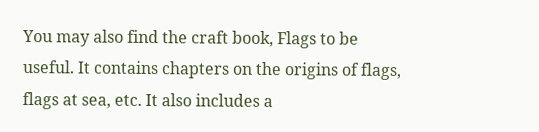You may also find the craft book, Flags to be useful. It contains chapters on the origins of flags, flags at sea, etc. It also includes a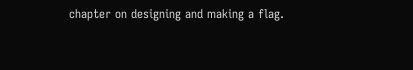chapter on designing and making a flag.